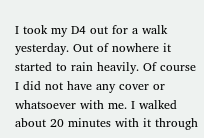I took my D4 out for a walk yesterday. Out of nowhere it started to rain heavily. Of course I did not have any cover or whatsoever with me. I walked about 20 minutes with it through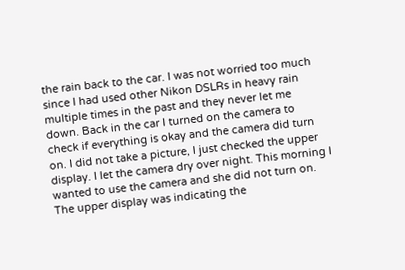the rain back to the car. I was not worried too much since I had used other Nikon DSLRs in heavy rain multiple times in the past and they never let me down. Back in the car I turned on the camera to check if everything is okay and the camera did turn on. I did not take a picture, I just checked the upper display. I let the camera dry over night. This morning I wanted to use the camera and she did not turn on. The upper display was indicating the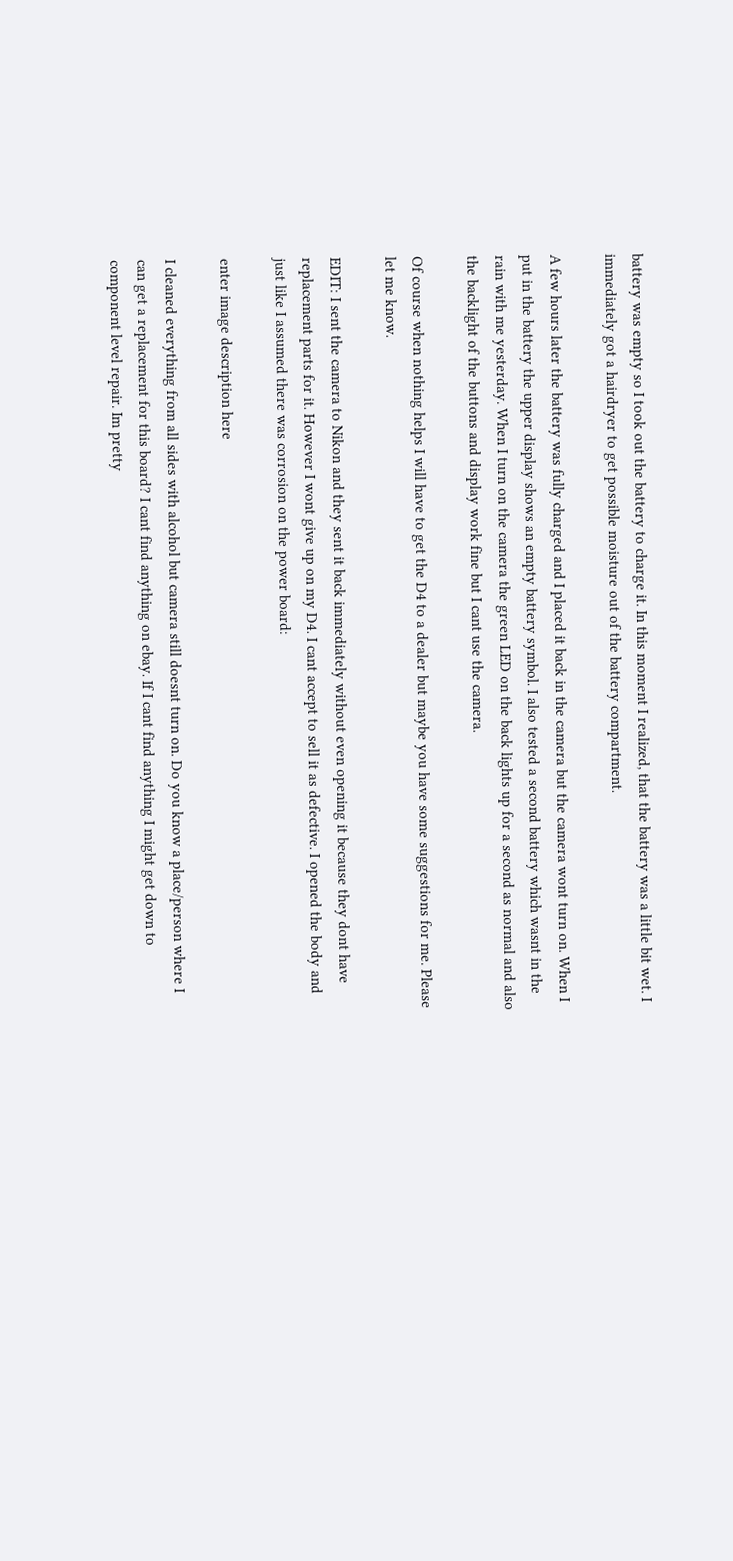battery was empty so I took out the battery to charge it. In this moment I realized, that the battery was a little bit wet. I immediately got a hairdryer to get possible moisture out of the battery compartment.

A few hours later the battery was fully charged and I placed it back in the camera but the camera wont turn on. When I put in the battery the upper display shows an empty battery symbol. I also tested a second battery which wasnt in the rain with me yesterday. When I turn on the camera the green LED on the back lights up for a second as normal and also the backlight of the buttons and display work fine but I cant use the camera.

Of course when nothing helps I will have to get the D4 to a dealer but maybe you have some suggestions for me. Please let me know.

EDIT: I sent the camera to Nikon and they sent it back immediately without even opening it because they dont have replacement parts for it. However I wont give up on my D4. I cant accept to sell it as defective. I opened the body and just like I assumed there was corrosion on the power board:

enter image description here

I cleaned everything from all sides with alcohol but camera still doesnt turn on. Do you know a place/person where I can get a replacement for this board? I cant find anything on ebay. If I cant find anything I might get down to component level repair. Im pretty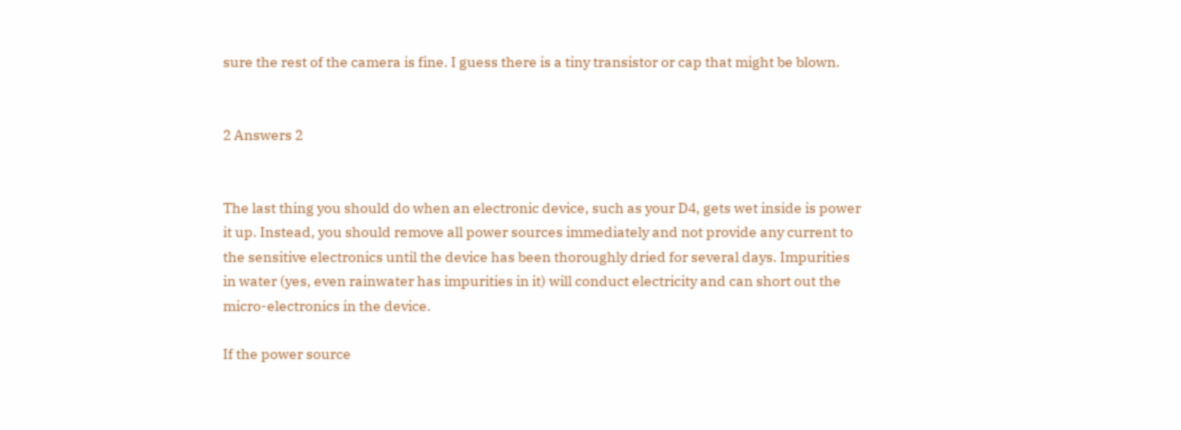sure the rest of the camera is fine. I guess there is a tiny transistor or cap that might be blown.


2 Answers 2


The last thing you should do when an electronic device, such as your D4, gets wet inside is power it up. Instead, you should remove all power sources immediately and not provide any current to the sensitive electronics until the device has been thoroughly dried for several days. Impurities in water (yes, even rainwater has impurities in it) will conduct electricity and can short out the micro-electronics in the device.

If the power source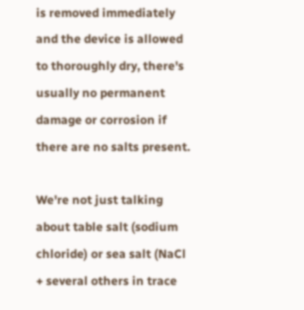is removed immediately and the device is allowed to thoroughly dry, there's usually no permanent damage or corrosion if there are no salts present.

We're not just talking about table salt (sodium chloride) or sea salt (NaCl + several others in trace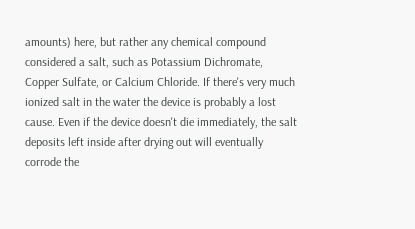amounts) here, but rather any chemical compound considered a salt, such as Potassium Dichromate, Copper Sulfate, or Calcium Chloride. If there's very much ionized salt in the water the device is probably a lost cause. Even if the device doesn't die immediately, the salt deposits left inside after drying out will eventually corrode the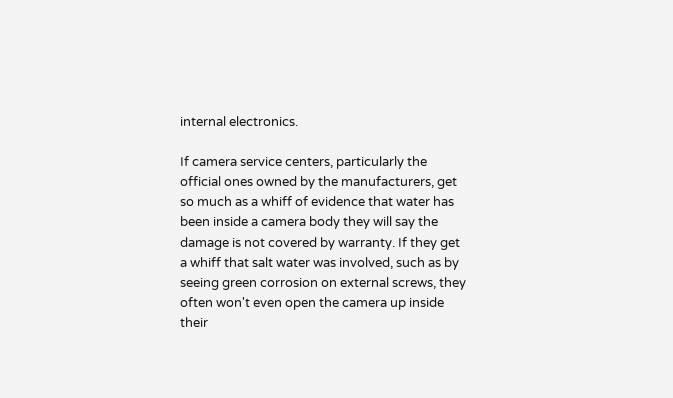internal electronics.

If camera service centers, particularly the official ones owned by the manufacturers, get so much as a whiff of evidence that water has been inside a camera body they will say the damage is not covered by warranty. If they get a whiff that salt water was involved, such as by seeing green corrosion on external screws, they often won't even open the camera up inside their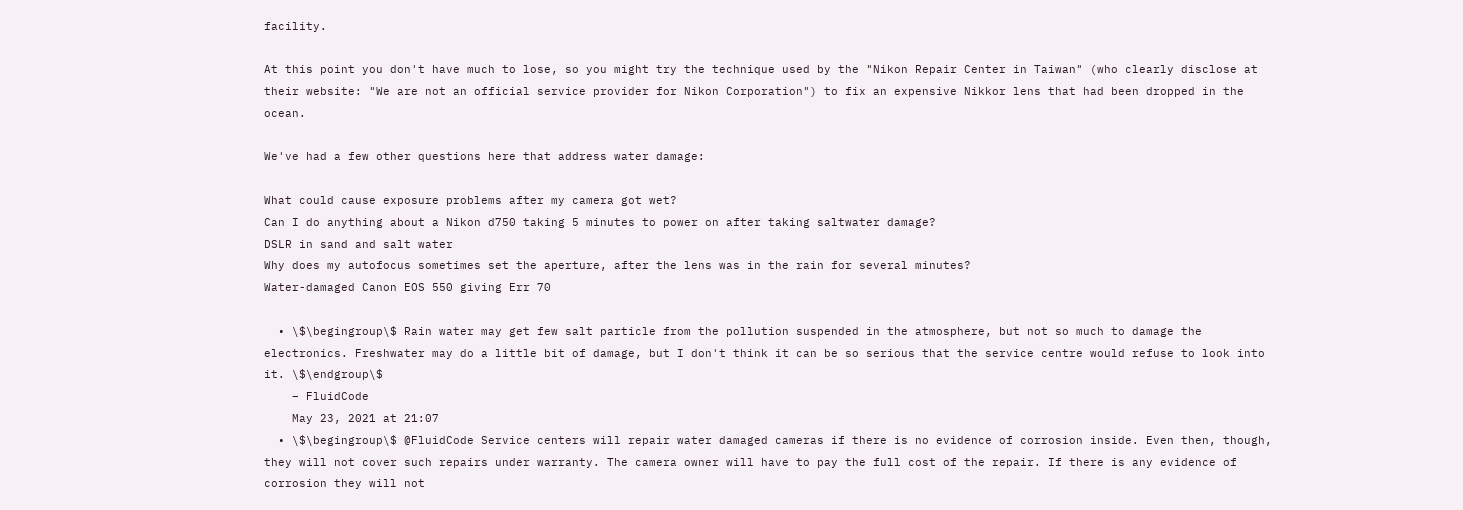facility.

At this point you don't have much to lose, so you might try the technique used by the "Nikon Repair Center in Taiwan" (who clearly disclose at their website: "We are not an official service provider for Nikon Corporation") to fix an expensive Nikkor lens that had been dropped in the ocean.

We've had a few other questions here that address water damage:

What could cause exposure problems after my camera got wet?
Can I do anything about a Nikon d750 taking 5 minutes to power on after taking saltwater damage?
DSLR in sand and salt water
Why does my autofocus sometimes set the aperture, after the lens was in the rain for several minutes?
Water-damaged Canon EOS 550 giving Err 70

  • \$\begingroup\$ Rain water may get few salt particle from the pollution suspended in the atmosphere, but not so much to damage the electronics. Freshwater may do a little bit of damage, but I don't think it can be so serious that the service centre would refuse to look into it. \$\endgroup\$
    – FluidCode
    May 23, 2021 at 21:07
  • \$\begingroup\$ @FluidCode Service centers will repair water damaged cameras if there is no evidence of corrosion inside. Even then, though, they will not cover such repairs under warranty. The camera owner will have to pay the full cost of the repair. If there is any evidence of corrosion they will not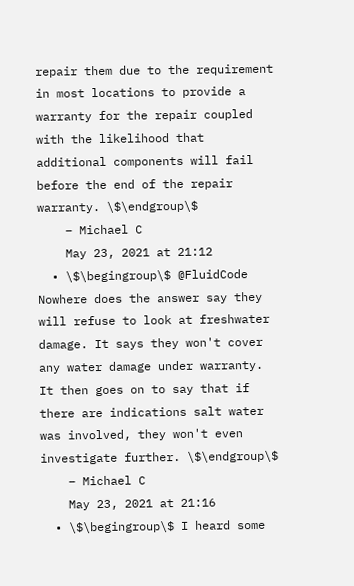repair them due to the requirement in most locations to provide a warranty for the repair coupled with the likelihood that additional components will fail before the end of the repair warranty. \$\endgroup\$
    – Michael C
    May 23, 2021 at 21:12
  • \$\begingroup\$ @FluidCode Nowhere does the answer say they will refuse to look at freshwater damage. It says they won't cover any water damage under warranty. It then goes on to say that if there are indications salt water was involved, they won't even investigate further. \$\endgroup\$
    – Michael C
    May 23, 2021 at 21:16
  • \$\begingroup\$ I heard some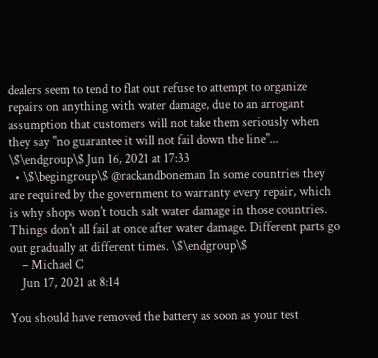dealers seem to tend to flat out refuse to attempt to organize repairs on anything with water damage, due to an arrogant assumption that customers will not take them seriously when they say "no guarantee it will not fail down the line"... \$\endgroup\$ Jun 16, 2021 at 17:33
  • \$\begingroup\$ @rackandboneman In some countries they are required by the government to warranty every repair, which is why shops won't touch salt water damage in those countries. Things don't all fail at once after water damage. Different parts go out gradually at different times. \$\endgroup\$
    – Michael C
    Jun 17, 2021 at 8:14

You should have removed the battery as soon as your test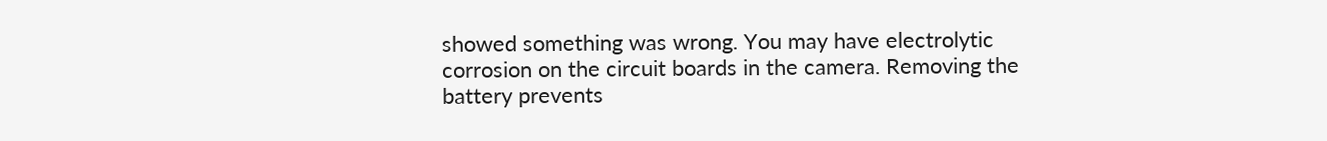showed something was wrong. You may have electrolytic corrosion on the circuit boards in the camera. Removing the battery prevents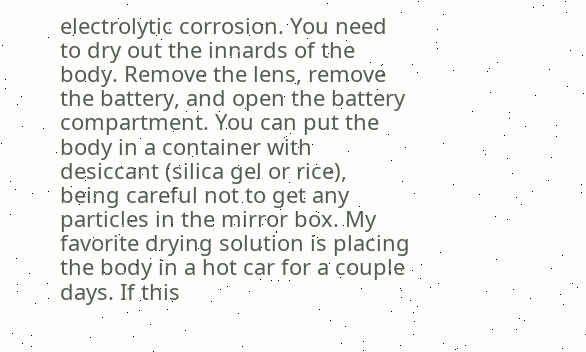electrolytic corrosion. You need to dry out the innards of the body. Remove the lens, remove the battery, and open the battery compartment. You can put the body in a container with desiccant (silica gel or rice), being careful not to get any particles in the mirror box. My favorite drying solution is placing the body in a hot car for a couple days. If this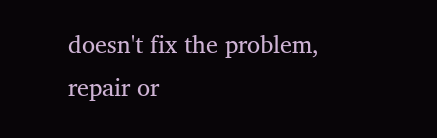doesn't fix the problem, repair or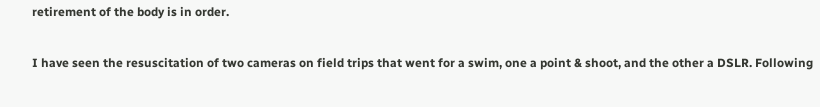retirement of the body is in order.

I have seen the resuscitation of two cameras on field trips that went for a swim, one a point & shoot, and the other a DSLR. Following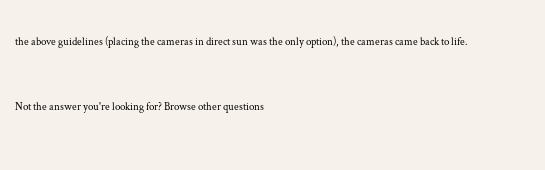the above guidelines (placing the cameras in direct sun was the only option), the cameras came back to life.


Not the answer you're looking for? Browse other questions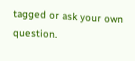tagged or ask your own question.